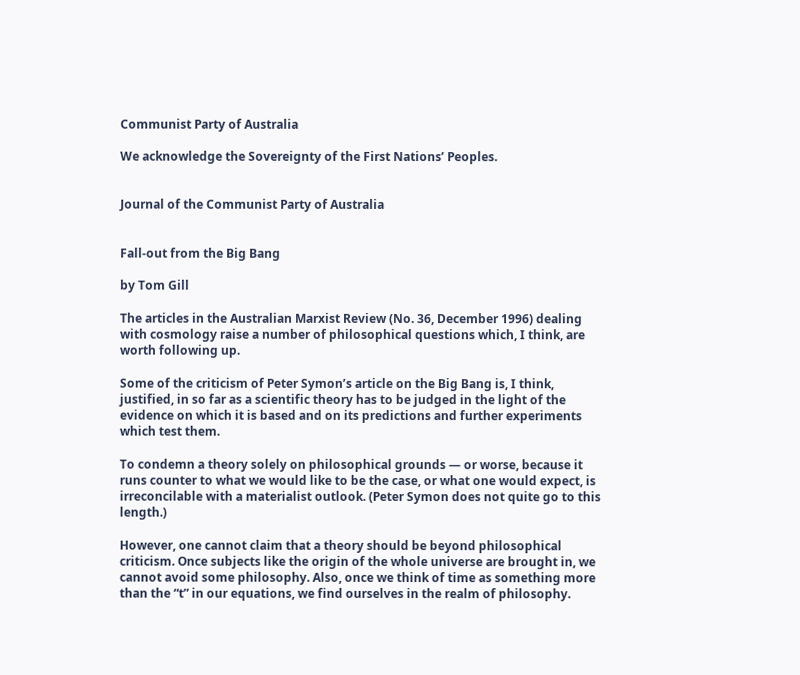Communist Party of Australia

We acknowledge the Sovereignty of the First Nations’ Peoples.


Journal of the Communist Party of Australia


Fall-out from the Big Bang

by Tom Gill

The articles in the Australian Marxist Review (No. 36, December 1996) dealing with cosmology raise a number of philosophical questions which, I think, are worth following up.

Some of the criticism of Peter Symon’s article on the Big Bang is, I think, justified, in so far as a scientific theory has to be judged in the light of the evidence on which it is based and on its predictions and further experiments which test them.

To condemn a theory solely on philosophical grounds — or worse, because it runs counter to what we would like to be the case, or what one would expect, is irreconcilable with a materialist outlook. (Peter Symon does not quite go to this length.)

However, one cannot claim that a theory should be beyond philosophical criticism. Once subjects like the origin of the whole universe are brought in, we cannot avoid some philosophy. Also, once we think of time as something more than the “t” in our equations, we find ourselves in the realm of philosophy.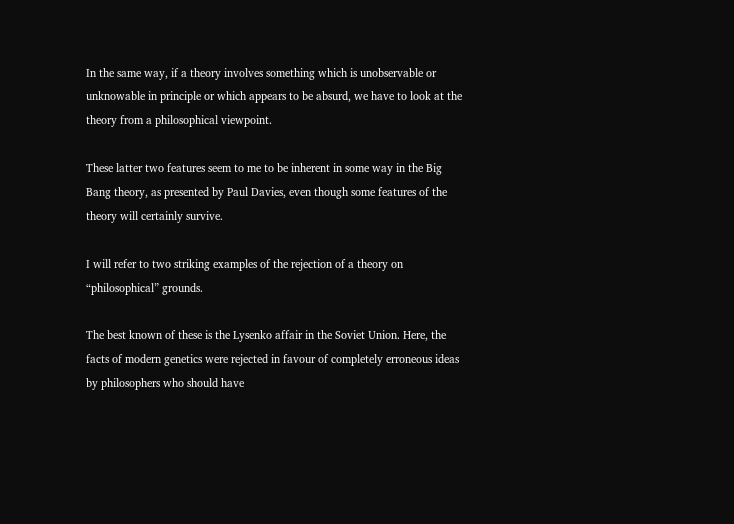In the same way, if a theory involves something which is unobservable or unknowable in principle or which appears to be absurd, we have to look at the theory from a philosophical viewpoint.

These latter two features seem to me to be inherent in some way in the Big Bang theory, as presented by Paul Davies, even though some features of the theory will certainly survive.

I will refer to two striking examples of the rejection of a theory on “philosophical” grounds.

The best known of these is the Lysenko affair in the Soviet Union. Here, the facts of modern genetics were rejected in favour of completely erroneous ideas by philosophers who should have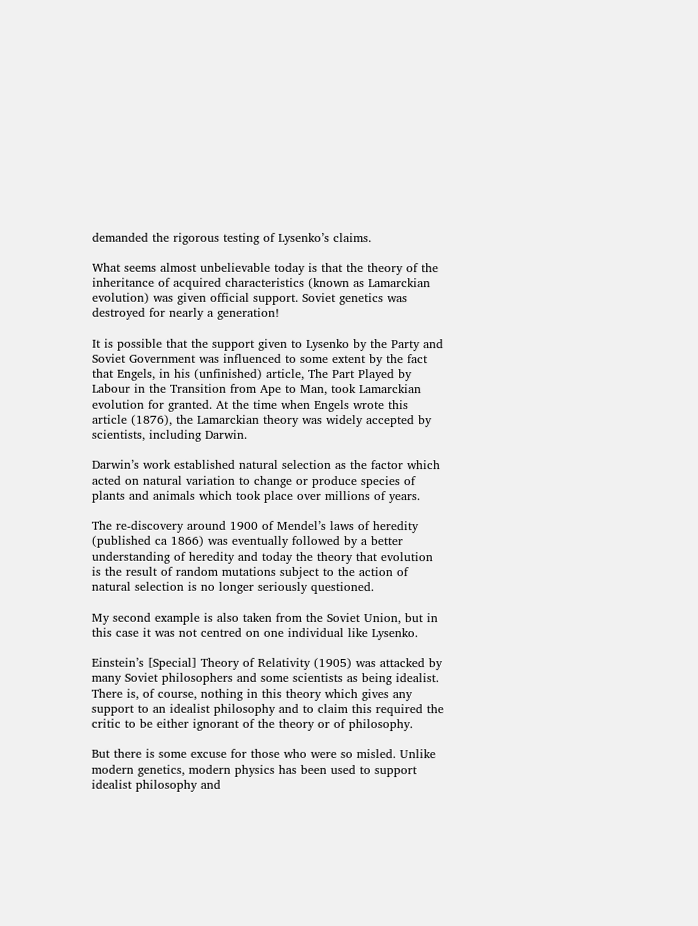demanded the rigorous testing of Lysenko’s claims.

What seems almost unbelievable today is that the theory of the inheritance of acquired characteristics (known as Lamarckian evolution) was given official support. Soviet genetics was destroyed for nearly a generation!

It is possible that the support given to Lysenko by the Party and Soviet Government was influenced to some extent by the fact that Engels, in his (unfinished) article, The Part Played by Labour in the Transition from Ape to Man, took Lamarckian evolution for granted. At the time when Engels wrote this article (1876), the Lamarckian theory was widely accepted by scientists, including Darwin.

Darwin’s work established natural selection as the factor which acted on natural variation to change or produce species of plants and animals which took place over millions of years.

The re-discovery around 1900 of Mendel’s laws of heredity (published ca 1866) was eventually followed by a better understanding of heredity and today the theory that evolution is the result of random mutations subject to the action of natural selection is no longer seriously questioned.

My second example is also taken from the Soviet Union, but in this case it was not centred on one individual like Lysenko.

Einstein’s [Special] Theory of Relativity (1905) was attacked by many Soviet philosophers and some scientists as being idealist. There is, of course, nothing in this theory which gives any support to an idealist philosophy and to claim this required the critic to be either ignorant of the theory or of philosophy.

But there is some excuse for those who were so misled. Unlike modern genetics, modern physics has been used to support idealist philosophy and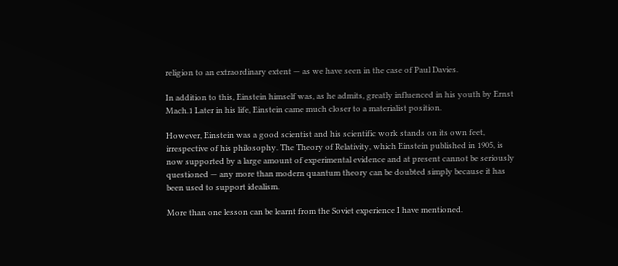religion to an extraordinary extent — as we have seen in the case of Paul Davies.

In addition to this, Einstein himself was, as he admits, greatly influenced in his youth by Ernst Mach.1 Later in his life, Einstein came much closer to a materialist position.

However, Einstein was a good scientist and his scientific work stands on its own feet, irrespective of his philosophy. The Theory of Relativity, which Einstein published in 1905, is now supported by a large amount of experimental evidence and at present cannot be seriously questioned — any more than modern quantum theory can be doubted simply because it has been used to support idealism.

More than one lesson can be learnt from the Soviet experience I have mentioned.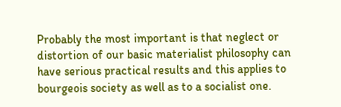Probably the most important is that neglect or distortion of our basic materialist philosophy can have serious practical results and this applies to bourgeois society as well as to a socialist one.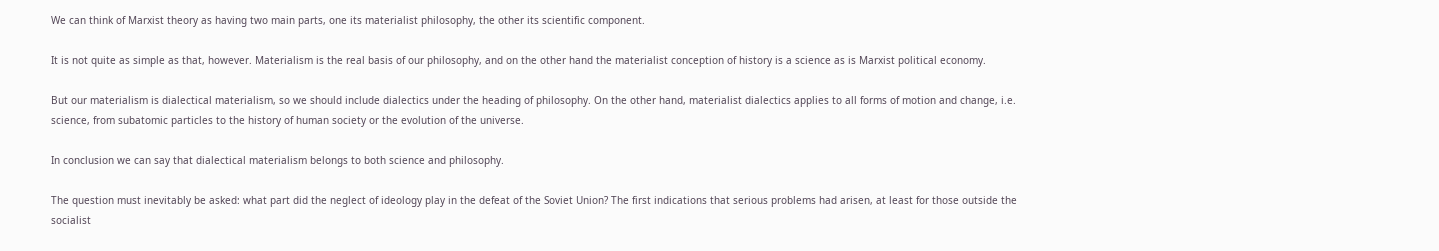We can think of Marxist theory as having two main parts, one its materialist philosophy, the other its scientific component.

It is not quite as simple as that, however. Materialism is the real basis of our philosophy, and on the other hand the materialist conception of history is a science as is Marxist political economy.

But our materialism is dialectical materialism, so we should include dialectics under the heading of philosophy. On the other hand, materialist dialectics applies to all forms of motion and change, i.e. science, from subatomic particles to the history of human society or the evolution of the universe.

In conclusion we can say that dialectical materialism belongs to both science and philosophy.

The question must inevitably be asked: what part did the neglect of ideology play in the defeat of the Soviet Union? The first indications that serious problems had arisen, at least for those outside the socialist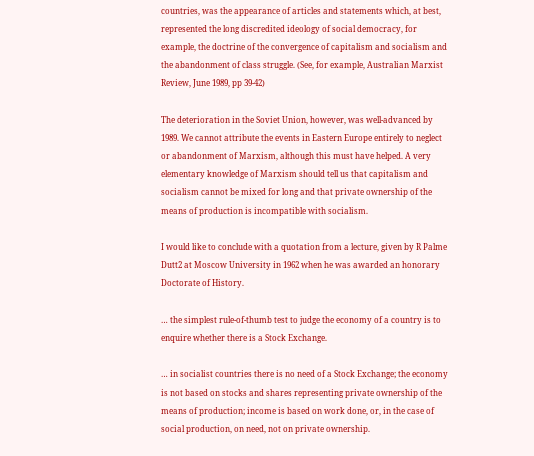countries, was the appearance of articles and statements which, at best, represented the long discredited ideology of social democracy, for example, the doctrine of the convergence of capitalism and socialism and the abandonment of class struggle. (See, for example, Australian Marxist Review, June 1989, pp 39-42)

The deterioration in the Soviet Union, however, was well-advanced by 1989. We cannot attribute the events in Eastern Europe entirely to neglect or abandonment of Marxism, although this must have helped. A very elementary knowledge of Marxism should tell us that capitalism and socialism cannot be mixed for long and that private ownership of the means of production is incompatible with socialism.

I would like to conclude with a quotation from a lecture, given by R Palme Dutt2 at Moscow University in 1962 when he was awarded an honorary Doctorate of History.

… the simplest rule-of-thumb test to judge the economy of a country is to enquire whether there is a Stock Exchange.

… in socialist countries there is no need of a Stock Exchange; the economy is not based on stocks and shares representing private ownership of the means of production; income is based on work done, or, in the case of social production, on need, not on private ownership.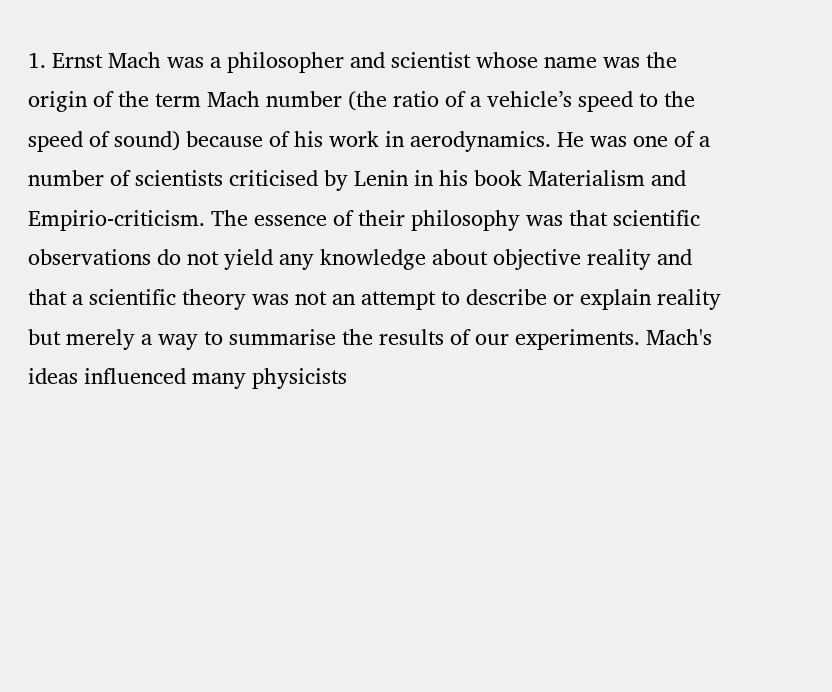1. Ernst Mach was a philosopher and scientist whose name was the origin of the term Mach number (the ratio of a vehicle’s speed to the speed of sound) because of his work in aerodynamics. He was one of a number of scientists criticised by Lenin in his book Materialism and Empirio-criticism. The essence of their philosophy was that scientific observations do not yield any knowledge about objective reality and that a scientific theory was not an attempt to describe or explain reality but merely a way to summarise the results of our experiments. Mach's ideas influenced many physicists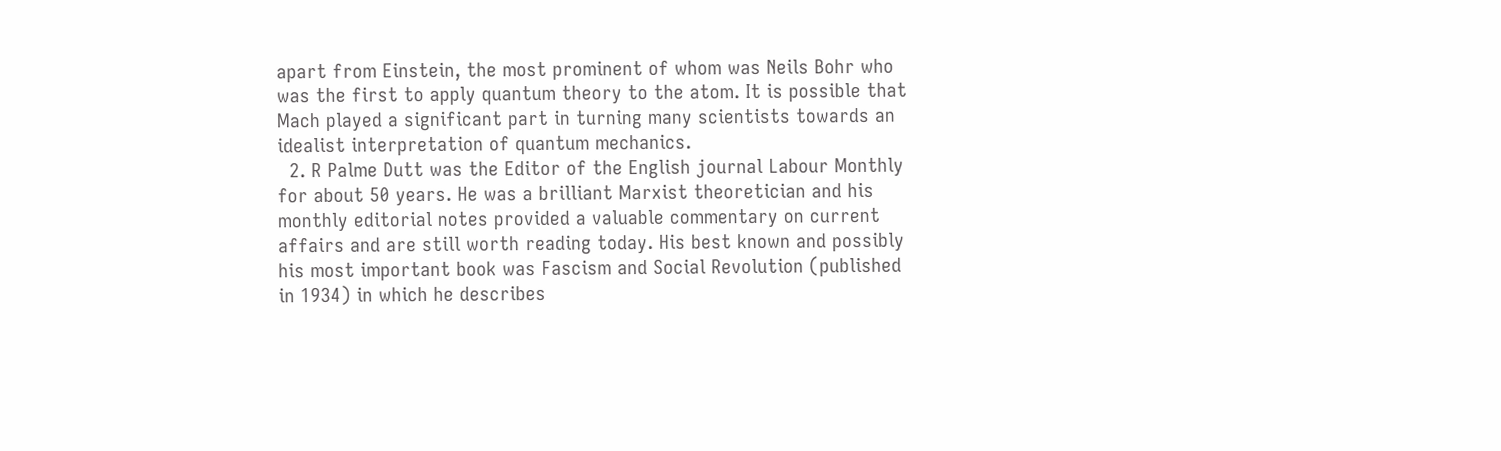apart from Einstein, the most prominent of whom was Neils Bohr who was the first to apply quantum theory to the atom. It is possible that Mach played a significant part in turning many scientists towards an idealist interpretation of quantum mechanics.
  2. R Palme Dutt was the Editor of the English journal Labour Monthly for about 50 years. He was a brilliant Marxist theoretician and his monthly editorial notes provided a valuable commentary on current affairs and are still worth reading today. His best known and possibly his most important book was Fascism and Social Revolution (published in 1934) in which he describes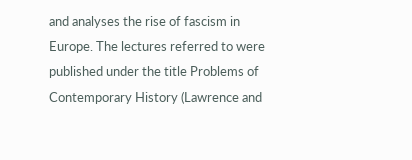and analyses the rise of fascism in Europe. The lectures referred to were published under the title Problems of Contemporary History (Lawrence and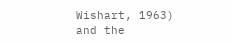Wishart, 1963) and the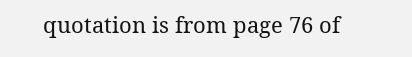quotation is from page 76 of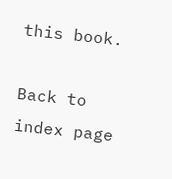this book.

Back to index page